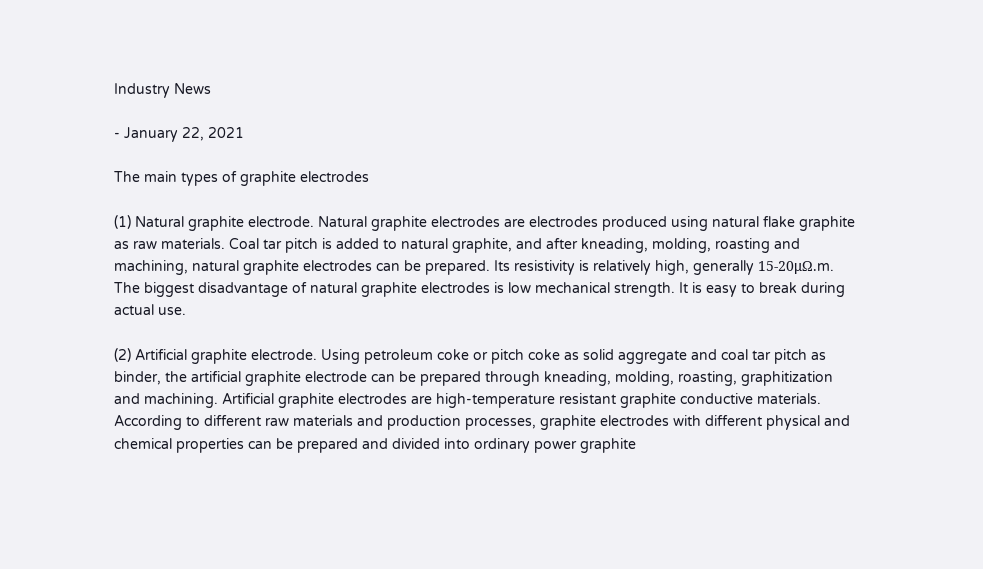Industry News

- January 22, 2021

The main types of graphite electrodes

(1) Natural graphite electrode. Natural graphite electrodes are electrodes produced using natural flake graphite as raw materials. Coal tar pitch is added to natural graphite, and after kneading, molding, roasting and machining, natural graphite electrodes can be prepared. Its resistivity is relatively high, generally 15-20μΩ.m. The biggest disadvantage of natural graphite electrodes is low mechanical strength. It is easy to break during actual use.

(2) Artificial graphite electrode. Using petroleum coke or pitch coke as solid aggregate and coal tar pitch as binder, the artificial graphite electrode can be prepared through kneading, molding, roasting, graphitization and machining. Artificial graphite electrodes are high-temperature resistant graphite conductive materials. According to different raw materials and production processes, graphite electrodes with different physical and chemical properties can be prepared and divided into ordinary power graphite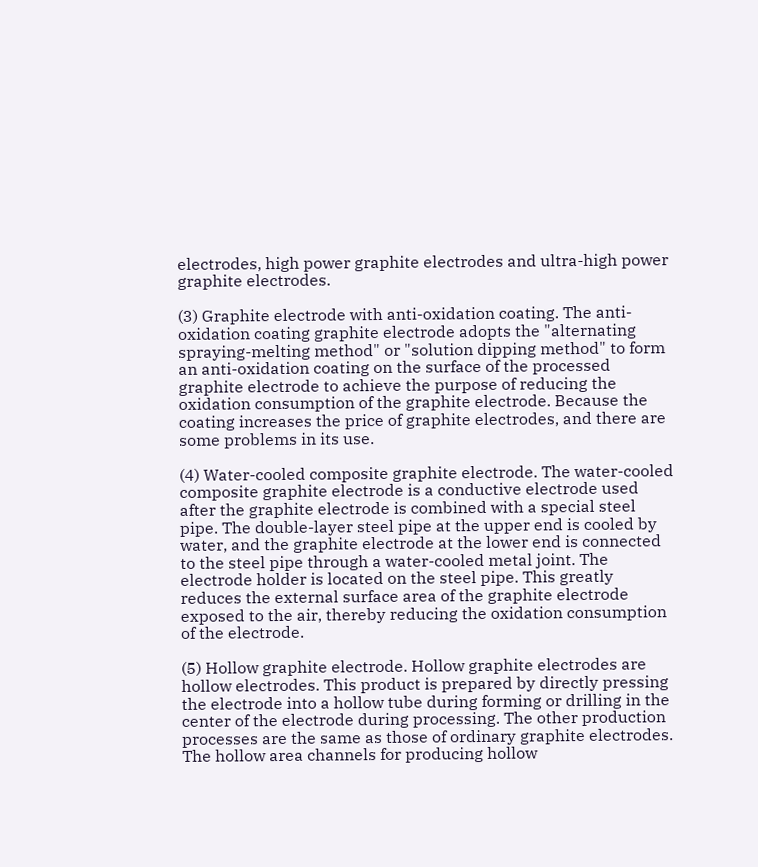electrodes, high power graphite electrodes and ultra-high power graphite electrodes.

(3) Graphite electrode with anti-oxidation coating. The anti-oxidation coating graphite electrode adopts the "alternating spraying-melting method" or "solution dipping method" to form an anti-oxidation coating on the surface of the processed graphite electrode to achieve the purpose of reducing the oxidation consumption of the graphite electrode. Because the coating increases the price of graphite electrodes, and there are some problems in its use.

(4) Water-cooled composite graphite electrode. The water-cooled composite graphite electrode is a conductive electrode used after the graphite electrode is combined with a special steel pipe. The double-layer steel pipe at the upper end is cooled by water, and the graphite electrode at the lower end is connected to the steel pipe through a water-cooled metal joint. The electrode holder is located on the steel pipe. This greatly reduces the external surface area of the graphite electrode exposed to the air, thereby reducing the oxidation consumption of the electrode.

(5) Hollow graphite electrode. Hollow graphite electrodes are hollow electrodes. This product is prepared by directly pressing the electrode into a hollow tube during forming or drilling in the center of the electrode during processing. The other production processes are the same as those of ordinary graphite electrodes. The hollow area channels for producing hollow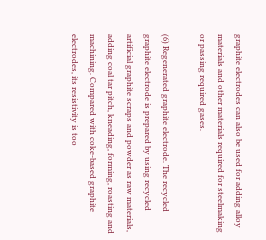graphite electrodes can also be used for adding alloy materials and other materials required for steelmaking or passing required gases.

(6) Regenerated graphite electrode. The recycled graphite electrode is prepared by using recycled artificial graphite scraps and powder as raw materials, adding coal tar pitch, kneading, forming, roasting and machining. Compared with coke-based graphite electrodes, its resistivity is too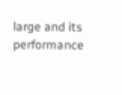large and its performance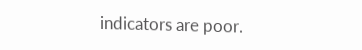indicators are poor.